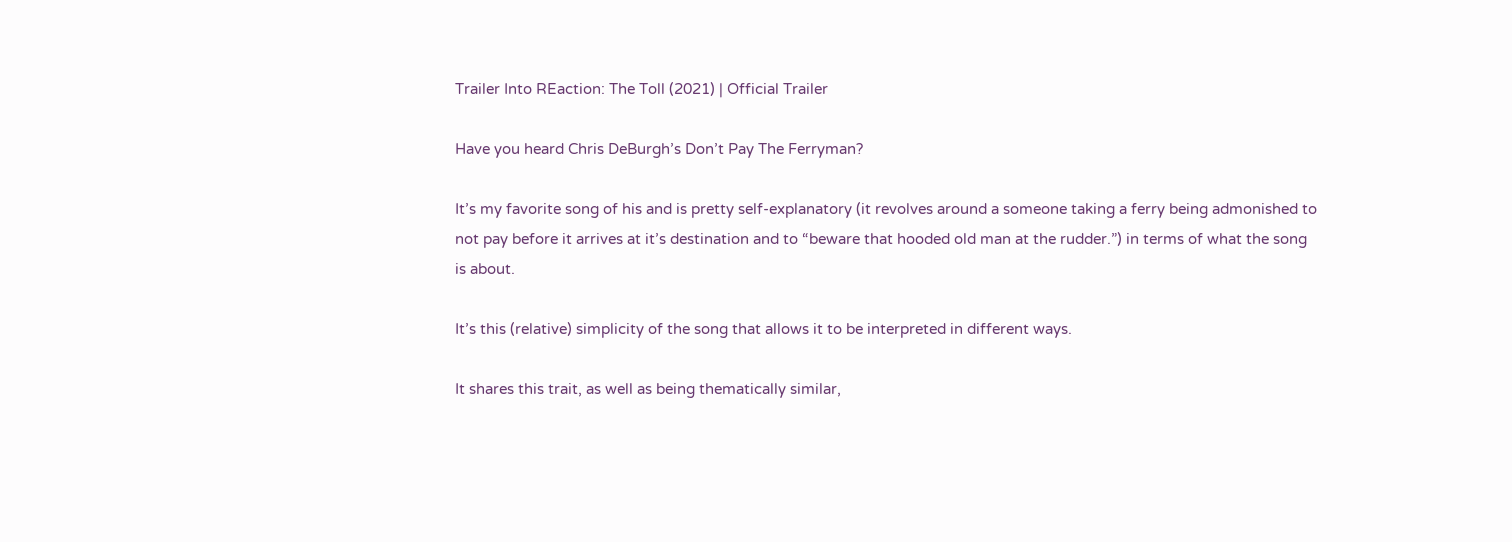Trailer Into REaction: The Toll (2021) | Official Trailer

Have you heard Chris DeBurgh’s Don’t Pay The Ferryman?

It’s my favorite song of his and is pretty self-explanatory (it revolves around a someone taking a ferry being admonished to not pay before it arrives at it’s destination and to “beware that hooded old man at the rudder.”) in terms of what the song is about.

It’s this (relative) simplicity of the song that allows it to be interpreted in different ways.

It shares this trait, as well as being thematically similar,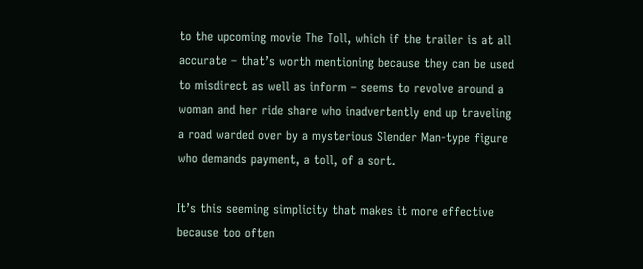to the upcoming movie The Toll, which if the trailer is at all accurate – that’s worth mentioning because they can be used to misdirect as well as inform – seems to revolve around a woman and her ride share who inadvertently end up traveling a road warded over by a mysterious Slender Man-type figure who demands payment, a toll, of a sort.

It’s this seeming simplicity that makes it more effective because too often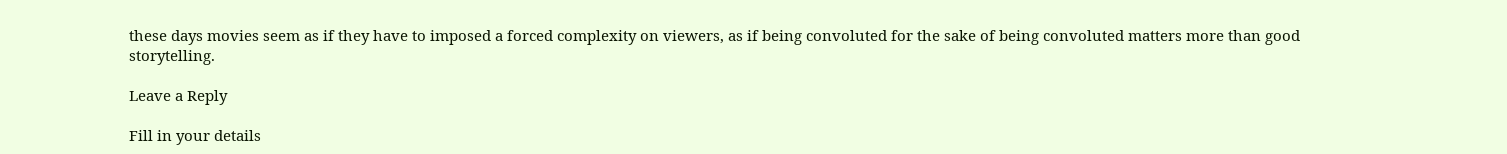these days movies seem as if they have to imposed a forced complexity on viewers, as if being convoluted for the sake of being convoluted matters more than good storytelling.

Leave a Reply

Fill in your details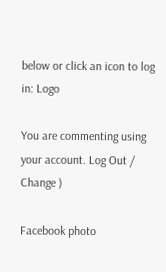below or click an icon to log in: Logo

You are commenting using your account. Log Out /  Change )

Facebook photo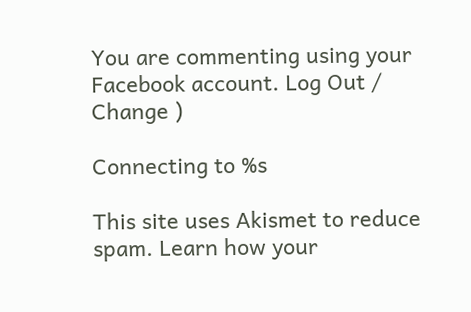You are commenting using your Facebook account. Log Out /  Change )

Connecting to %s

This site uses Akismet to reduce spam. Learn how your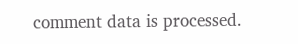comment data is processed.